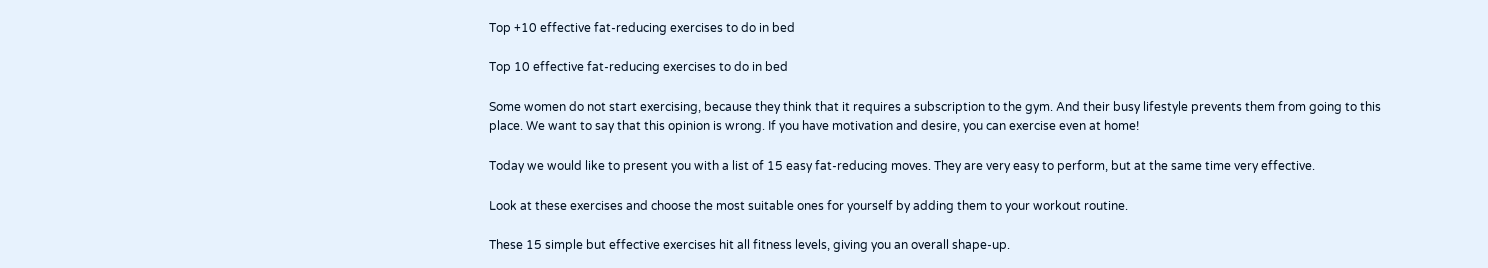Top +10 effective fat-reducing exercises to do in bed

Top 10 effective fat-reducing exercises to do in bed

Some women do not start exercising, because they think that it requires a subscription to the gym. And their busy lifestyle prevents them from going to this place. We want to say that this opinion is wrong. If you have motivation and desire, you can exercise even at home!

Today we would like to present you with a list of 15 easy fat-reducing moves. They are very easy to perform, but at the same time very effective.

Look at these exercises and choose the most suitable ones for yourself by adding them to your workout routine.

These 15 simple but effective exercises hit all fitness levels, giving you an overall shape-up.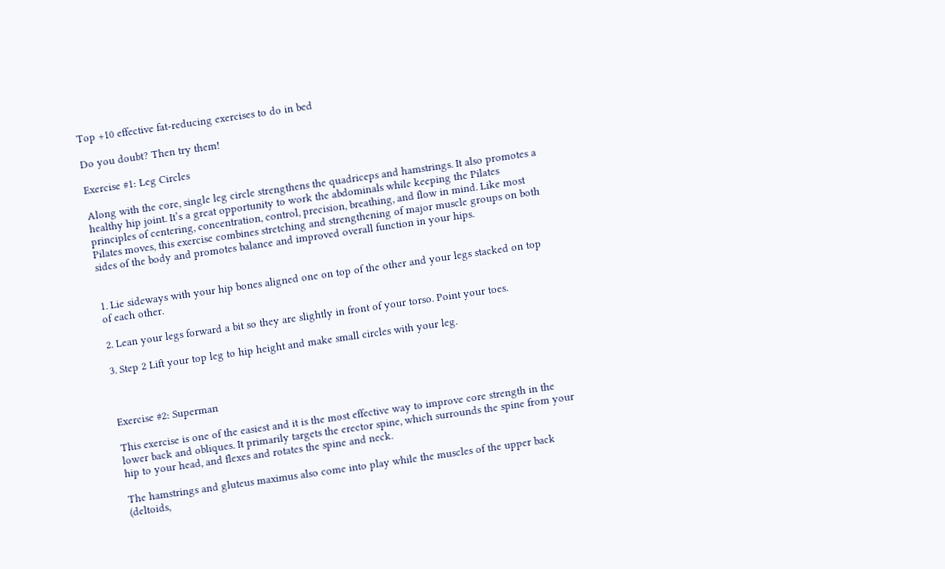Top +10 effective fat-reducing exercises to do in bed

Do you doubt? Then try them!

Exercise #1: Leg Circles

Along with the core, single leg circle strengthens the quadriceps and hamstrings. It also promotes a healthy hip joint. It’s a great opportunity to work the abdominals while keeping the Pilates principles of centering, concentration, control, precision, breathing, and flow in mind. Like most Pilates moves, this exercise combines stretching and strengthening of major muscle groups on both sides of the body and promotes balance and improved overall function in your hips.


1. Lie sideways with your hip bones aligned one on top of the other and your legs stacked on top of each other.

2. Lean your legs forward a bit so they are slightly in front of your torso. Point your toes.

3. Step 2 Lift your top leg to hip height and make small circles with your leg.



Exercise #2: Superman

This exercise is one of the easiest and it is the most effective way to improve core strength in the lower back and obliques. It primarily targets the erector spine, which surrounds the spine from your hip to your head, and flexes and rotates the spine and neck.

The hamstrings and gluteus maximus also come into play while the muscles of the upper back (deltoids,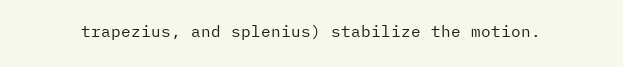trapezius, and splenius) stabilize the motion.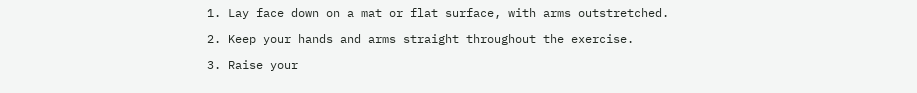1. Lay face down on a mat or flat surface, with arms outstretched.

2. Keep your hands and arms straight throughout the exercise.

3. Raise your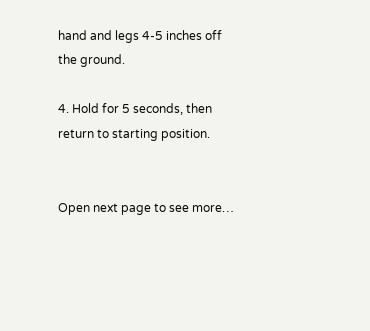hand and legs 4-5 inches off the ground.

4. Hold for 5 seconds, then return to starting position.


Open next page to see more…